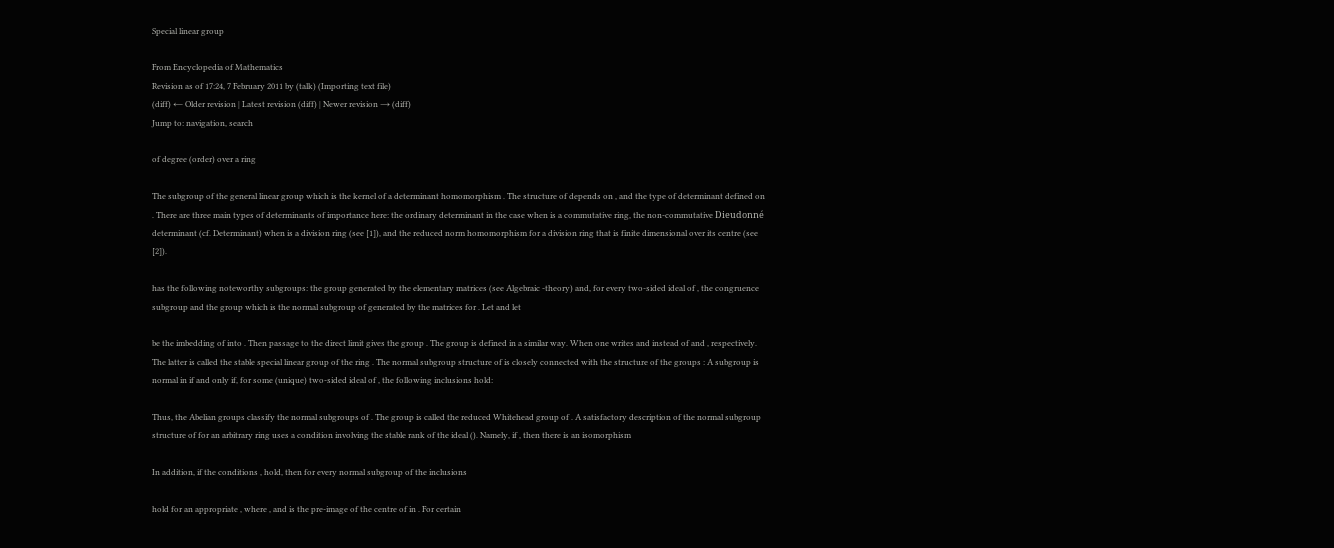Special linear group

From Encyclopedia of Mathematics
Revision as of 17:24, 7 February 2011 by (talk) (Importing text file)
(diff) ← Older revision | Latest revision (diff) | Newer revision → (diff)
Jump to: navigation, search

of degree (order) over a ring

The subgroup of the general linear group which is the kernel of a determinant homomorphism . The structure of depends on , and the type of determinant defined on . There are three main types of determinants of importance here: the ordinary determinant in the case when is a commutative ring, the non-commutative Dieudonné determinant (cf. Determinant) when is a division ring (see [1]), and the reduced norm homomorphism for a division ring that is finite dimensional over its centre (see [2]).

has the following noteworthy subgroups: the group generated by the elementary matrices (see Algebraic -theory) and, for every two-sided ideal of , the congruence subgroup and the group which is the normal subgroup of generated by the matrices for . Let and let

be the imbedding of into . Then passage to the direct limit gives the group . The group is defined in a similar way. When one writes and instead of and , respectively. The latter is called the stable special linear group of the ring . The normal subgroup structure of is closely connected with the structure of the groups : A subgroup is normal in if and only if, for some (unique) two-sided ideal of , the following inclusions hold:

Thus, the Abelian groups classify the normal subgroups of . The group is called the reduced Whitehead group of . A satisfactory description of the normal subgroup structure of for an arbitrary ring uses a condition involving the stable rank of the ideal (). Namely, if , then there is an isomorphism

In addition, if the conditions , hold, then for every normal subgroup of the inclusions

hold for an appropriate , where , and is the pre-image of the centre of in . For certain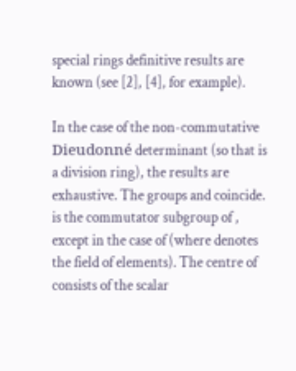special rings definitive results are known (see [2], [4], for example).

In the case of the non-commutative Dieudonné determinant (so that is a division ring), the results are exhaustive. The groups and coincide. is the commutator subgroup of , except in the case of (where denotes the field of elements). The centre of consists of the scalar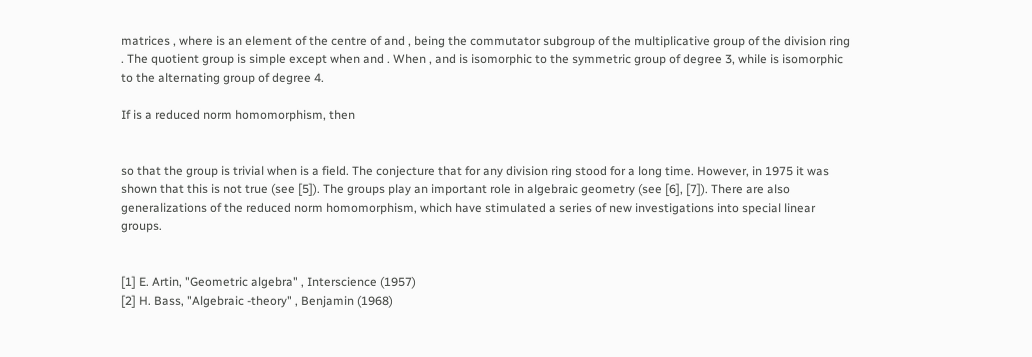matrices , where is an element of the centre of and , being the commutator subgroup of the multiplicative group of the division ring . The quotient group is simple except when and . When , and is isomorphic to the symmetric group of degree 3, while is isomorphic to the alternating group of degree 4.

If is a reduced norm homomorphism, then


so that the group is trivial when is a field. The conjecture that for any division ring stood for a long time. However, in 1975 it was shown that this is not true (see [5]). The groups play an important role in algebraic geometry (see [6], [7]). There are also generalizations of the reduced norm homomorphism, which have stimulated a series of new investigations into special linear groups.


[1] E. Artin, "Geometric algebra" , Interscience (1957)
[2] H. Bass, "Algebraic -theory" , Benjamin (1968)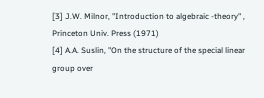[3] J.W. Milnor, "Introduction to algebraic -theory" , Princeton Univ. Press (1971)
[4] A.A. Suslin, "On the structure of the special linear group over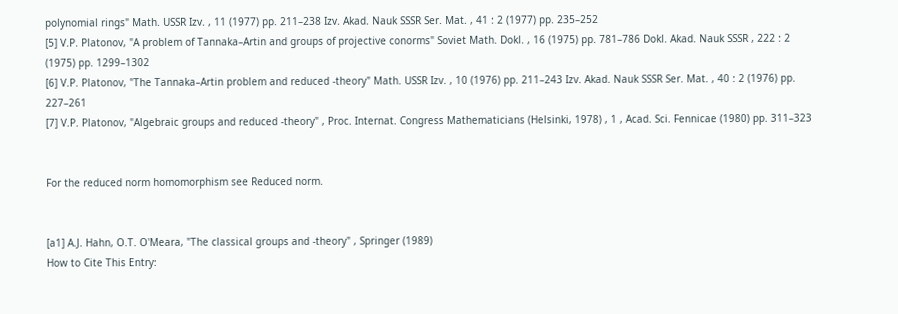polynomial rings" Math. USSR Izv. , 11 (1977) pp. 211–238 Izv. Akad. Nauk SSSR Ser. Mat. , 41 : 2 (1977) pp. 235–252
[5] V.P. Platonov, "A problem of Tannaka–Artin and groups of projective conorms" Soviet Math. Dokl. , 16 (1975) pp. 781–786 Dokl. Akad. Nauk SSSR , 222 : 2 (1975) pp. 1299–1302
[6] V.P. Platonov, "The Tannaka–Artin problem and reduced -theory" Math. USSR Izv. , 10 (1976) pp. 211–243 Izv. Akad. Nauk SSSR Ser. Mat. , 40 : 2 (1976) pp. 227–261
[7] V.P. Platonov, "Algebraic groups and reduced -theory" , Proc. Internat. Congress Mathematicians (Helsinki, 1978) , 1 , Acad. Sci. Fennicae (1980) pp. 311–323


For the reduced norm homomorphism see Reduced norm.


[a1] A.J. Hahn, O.T. O'Meara, "The classical groups and -theory" , Springer (1989)
How to Cite This Entry: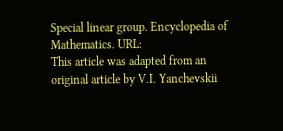Special linear group. Encyclopedia of Mathematics. URL:
This article was adapted from an original article by V.I. Yanchevskii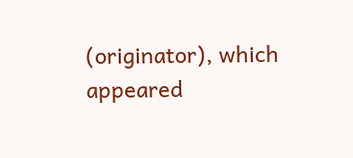(originator), which appeared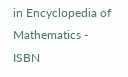in Encyclopedia of Mathematics - ISBN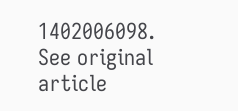1402006098. See original article